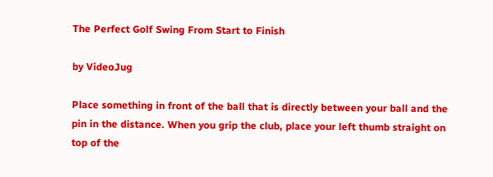The Perfect Golf Swing From Start to Finish

by VideoJug

Place something in front of the ball that is directly between your ball and the pin in the distance. When you grip the club, place your left thumb straight on top of the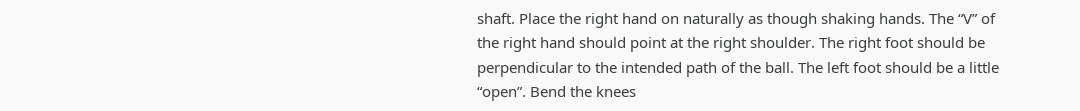shaft. Place the right hand on naturally as though shaking hands. The “V” of the right hand should point at the right shoulder. The right foot should be perpendicular to the intended path of the ball. The left foot should be a little “open”. Bend the knees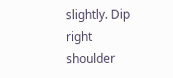slightly. Dip right shoulder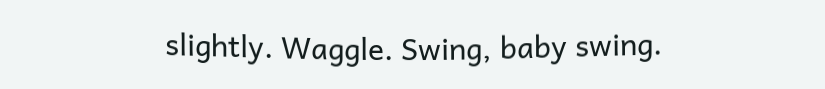slightly. Waggle. Swing, baby swing.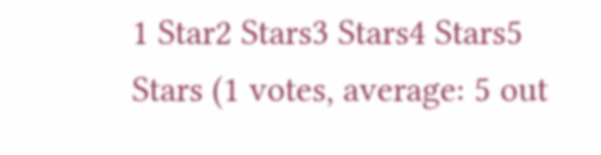1 Star2 Stars3 Stars4 Stars5 Stars (1 votes, average: 5 out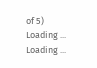of 5)
Loading ... Loading ...